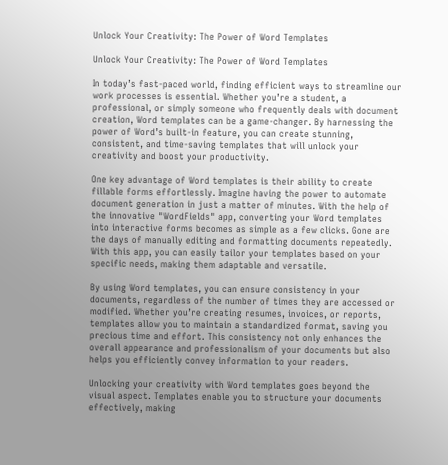Unlock Your Creativity: The Power of Word Templates

Unlock Your Creativity: The Power of Word Templates

In today’s fast-paced world, finding efficient ways to streamline our work processes is essential. Whether you’re a student, a professional, or simply someone who frequently deals with document creation, Word templates can be a game-changer. By harnessing the power of Word’s built-in feature, you can create stunning, consistent, and time-saving templates that will unlock your creativity and boost your productivity.

One key advantage of Word templates is their ability to create fillable forms effortlessly. Imagine having the power to automate document generation in just a matter of minutes. With the help of the innovative "WordFields" app, converting your Word templates into interactive forms becomes as simple as a few clicks. Gone are the days of manually editing and formatting documents repeatedly. With this app, you can easily tailor your templates based on your specific needs, making them adaptable and versatile.

By using Word templates, you can ensure consistency in your documents, regardless of the number of times they are accessed or modified. Whether you’re creating resumes, invoices, or reports, templates allow you to maintain a standardized format, saving you precious time and effort. This consistency not only enhances the overall appearance and professionalism of your documents but also helps you efficiently convey information to your readers.

Unlocking your creativity with Word templates goes beyond the visual aspect. Templates enable you to structure your documents effectively, making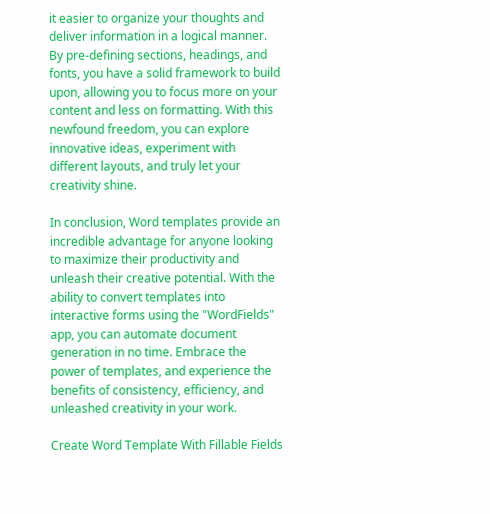it easier to organize your thoughts and deliver information in a logical manner. By pre-defining sections, headings, and fonts, you have a solid framework to build upon, allowing you to focus more on your content and less on formatting. With this newfound freedom, you can explore innovative ideas, experiment with different layouts, and truly let your creativity shine.

In conclusion, Word templates provide an incredible advantage for anyone looking to maximize their productivity and unleash their creative potential. With the ability to convert templates into interactive forms using the "WordFields" app, you can automate document generation in no time. Embrace the power of templates, and experience the benefits of consistency, efficiency, and unleashed creativity in your work.

Create Word Template With Fillable Fields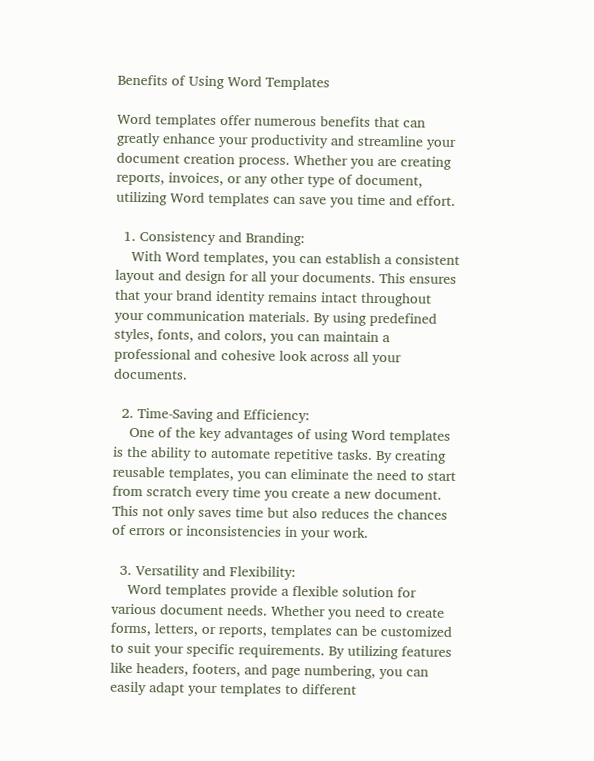Benefits of Using Word Templates

Word templates offer numerous benefits that can greatly enhance your productivity and streamline your document creation process. Whether you are creating reports, invoices, or any other type of document, utilizing Word templates can save you time and effort.

  1. Consistency and Branding:
    With Word templates, you can establish a consistent layout and design for all your documents. This ensures that your brand identity remains intact throughout your communication materials. By using predefined styles, fonts, and colors, you can maintain a professional and cohesive look across all your documents.

  2. Time-Saving and Efficiency:
    One of the key advantages of using Word templates is the ability to automate repetitive tasks. By creating reusable templates, you can eliminate the need to start from scratch every time you create a new document. This not only saves time but also reduces the chances of errors or inconsistencies in your work.

  3. Versatility and Flexibility:
    Word templates provide a flexible solution for various document needs. Whether you need to create forms, letters, or reports, templates can be customized to suit your specific requirements. By utilizing features like headers, footers, and page numbering, you can easily adapt your templates to different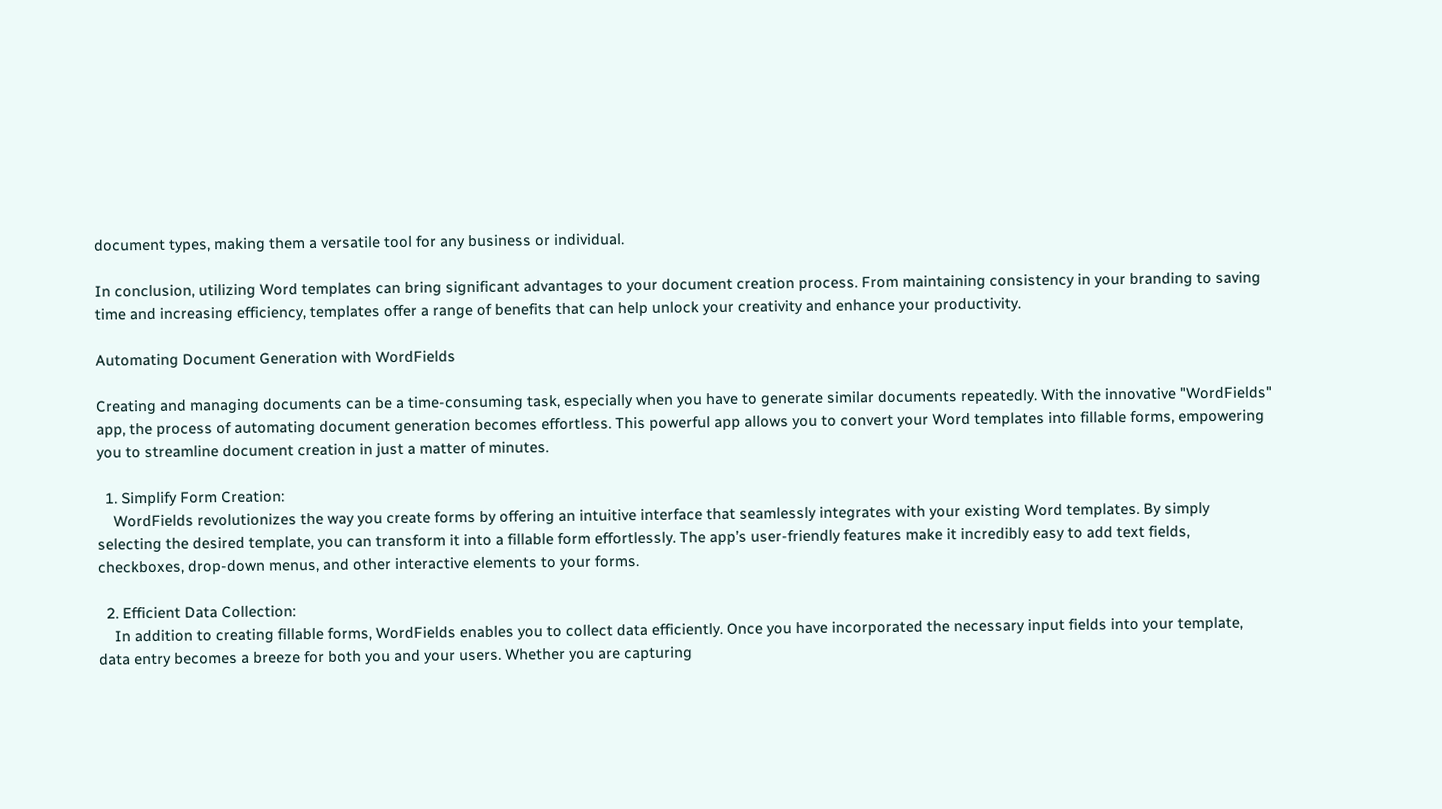document types, making them a versatile tool for any business or individual.

In conclusion, utilizing Word templates can bring significant advantages to your document creation process. From maintaining consistency in your branding to saving time and increasing efficiency, templates offer a range of benefits that can help unlock your creativity and enhance your productivity.

Automating Document Generation with WordFields

Creating and managing documents can be a time-consuming task, especially when you have to generate similar documents repeatedly. With the innovative "WordFields" app, the process of automating document generation becomes effortless. This powerful app allows you to convert your Word templates into fillable forms, empowering you to streamline document creation in just a matter of minutes.

  1. Simplify Form Creation:
    WordFields revolutionizes the way you create forms by offering an intuitive interface that seamlessly integrates with your existing Word templates. By simply selecting the desired template, you can transform it into a fillable form effortlessly. The app’s user-friendly features make it incredibly easy to add text fields, checkboxes, drop-down menus, and other interactive elements to your forms.

  2. Efficient Data Collection:
    In addition to creating fillable forms, WordFields enables you to collect data efficiently. Once you have incorporated the necessary input fields into your template, data entry becomes a breeze for both you and your users. Whether you are capturing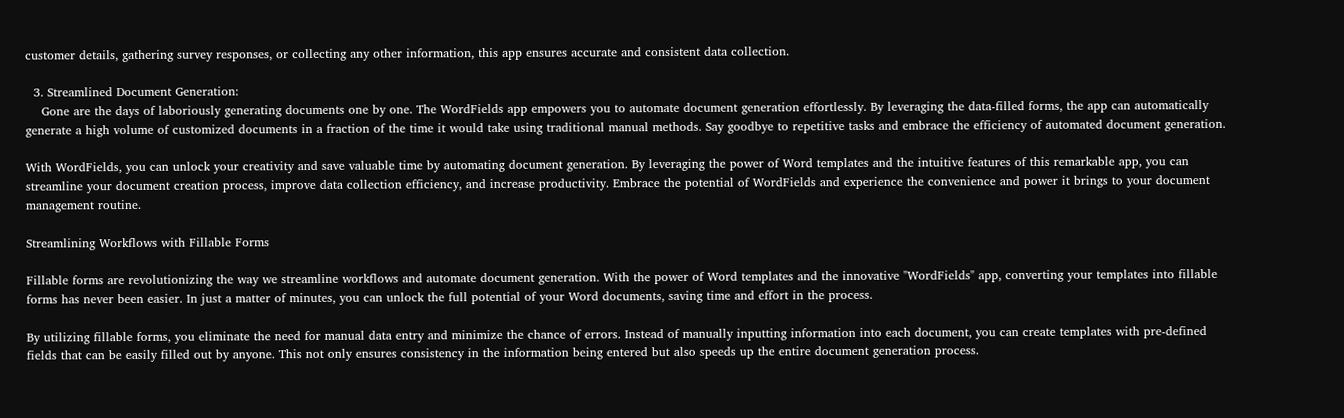customer details, gathering survey responses, or collecting any other information, this app ensures accurate and consistent data collection.

  3. Streamlined Document Generation:
    Gone are the days of laboriously generating documents one by one. The WordFields app empowers you to automate document generation effortlessly. By leveraging the data-filled forms, the app can automatically generate a high volume of customized documents in a fraction of the time it would take using traditional manual methods. Say goodbye to repetitive tasks and embrace the efficiency of automated document generation.

With WordFields, you can unlock your creativity and save valuable time by automating document generation. By leveraging the power of Word templates and the intuitive features of this remarkable app, you can streamline your document creation process, improve data collection efficiency, and increase productivity. Embrace the potential of WordFields and experience the convenience and power it brings to your document management routine.

Streamlining Workflows with Fillable Forms

Fillable forms are revolutionizing the way we streamline workflows and automate document generation. With the power of Word templates and the innovative "WordFields" app, converting your templates into fillable forms has never been easier. In just a matter of minutes, you can unlock the full potential of your Word documents, saving time and effort in the process.

By utilizing fillable forms, you eliminate the need for manual data entry and minimize the chance of errors. Instead of manually inputting information into each document, you can create templates with pre-defined fields that can be easily filled out by anyone. This not only ensures consistency in the information being entered but also speeds up the entire document generation process.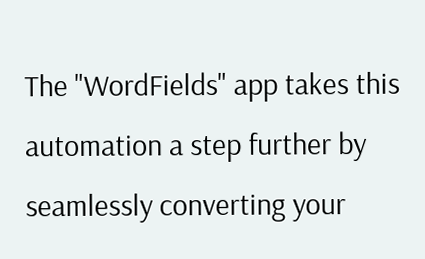The "WordFields" app takes this automation a step further by seamlessly converting your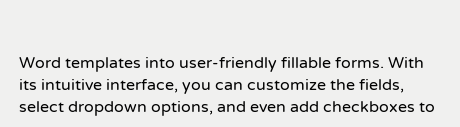Word templates into user-friendly fillable forms. With its intuitive interface, you can customize the fields, select dropdown options, and even add checkboxes to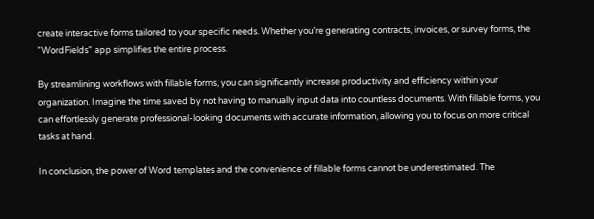create interactive forms tailored to your specific needs. Whether you’re generating contracts, invoices, or survey forms, the "WordFields" app simplifies the entire process.

By streamlining workflows with fillable forms, you can significantly increase productivity and efficiency within your organization. Imagine the time saved by not having to manually input data into countless documents. With fillable forms, you can effortlessly generate professional-looking documents with accurate information, allowing you to focus on more critical tasks at hand.

In conclusion, the power of Word templates and the convenience of fillable forms cannot be underestimated. The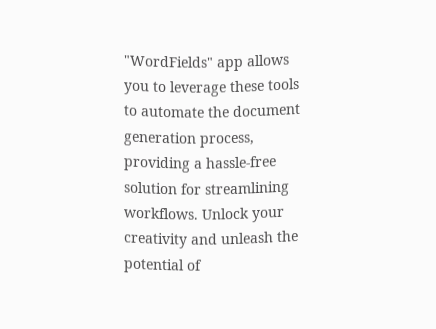"WordFields" app allows you to leverage these tools to automate the document generation process, providing a hassle-free solution for streamlining workflows. Unlock your creativity and unleash the potential of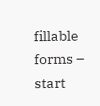fillable forms – start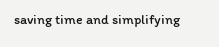saving time and simplifying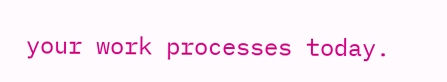your work processes today.